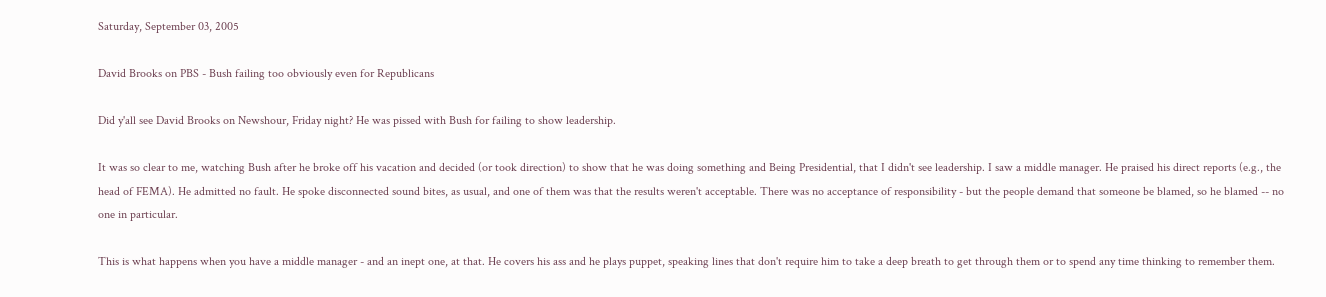Saturday, September 03, 2005

David Brooks on PBS - Bush failing too obviously even for Republicans

Did y'all see David Brooks on Newshour, Friday night? He was pissed with Bush for failing to show leadership.

It was so clear to me, watching Bush after he broke off his vacation and decided (or took direction) to show that he was doing something and Being Presidential, that I didn't see leadership. I saw a middle manager. He praised his direct reports (e.g., the head of FEMA). He admitted no fault. He spoke disconnected sound bites, as usual, and one of them was that the results weren't acceptable. There was no acceptance of responsibility - but the people demand that someone be blamed, so he blamed -- no one in particular.

This is what happens when you have a middle manager - and an inept one, at that. He covers his ass and he plays puppet, speaking lines that don't require him to take a deep breath to get through them or to spend any time thinking to remember them.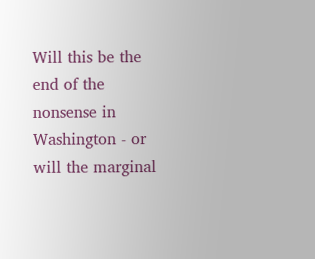Will this be the end of the nonsense in Washington - or will the marginal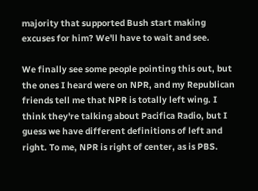majority that supported Bush start making excuses for him? We'll have to wait and see.

We finally see some people pointing this out, but the ones I heard were on NPR, and my Republican friends tell me that NPR is totally left wing. I think they're talking about Pacifica Radio, but I guess we have different definitions of left and right. To me, NPR is right of center, as is PBS.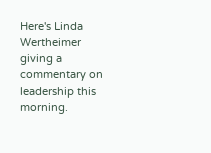Here's Linda Wertheimer giving a commentary on leadership this morning.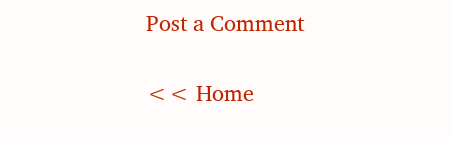Post a Comment

<< Home